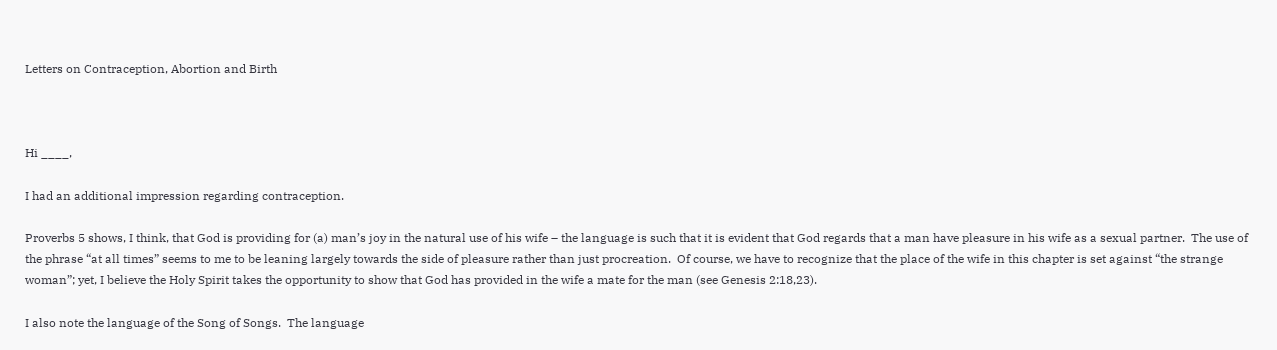Letters on Contraception, Abortion and Birth



Hi ____,

I had an additional impression regarding contraception.

Proverbs 5 shows, I think, that God is providing for (a) man’s joy in the natural use of his wife – the language is such that it is evident that God regards that a man have pleasure in his wife as a sexual partner.  The use of the phrase “at all times” seems to me to be leaning largely towards the side of pleasure rather than just procreation.  Of course, we have to recognize that the place of the wife in this chapter is set against “the strange woman”; yet, I believe the Holy Spirit takes the opportunity to show that God has provided in the wife a mate for the man (see Genesis 2:18,23).

I also note the language of the Song of Songs.  The language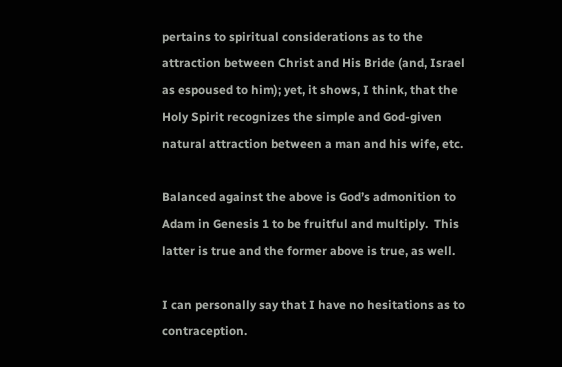pertains to spiritual considerations as to the attraction between Christ and His Bride (and, Israel as espoused to him); yet, it shows, I think, that the Holy Spirit recognizes the simple and God-given natural attraction between a man and his wife, etc.

Balanced against the above is God’s admonition to Adam in Genesis 1 to be fruitful and multiply.  This latter is true and the former above is true, as well.

I can personally say that I have no hesitations as to contraception.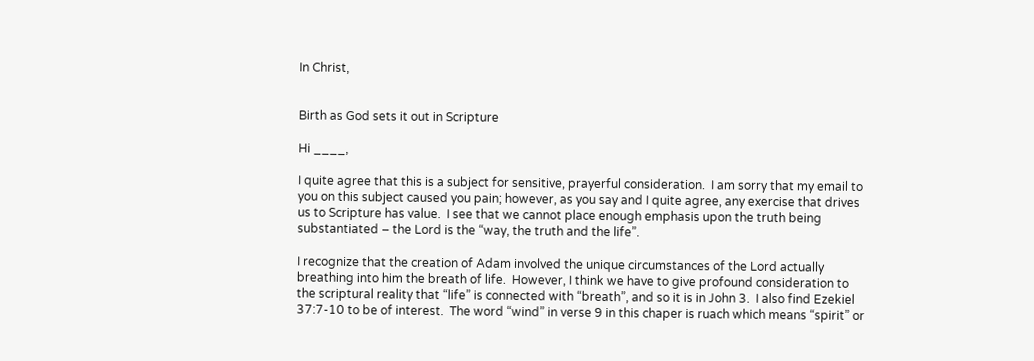In Christ,


Birth as God sets it out in Scripture

Hi ____,

I quite agree that this is a subject for sensitive, prayerful consideration.  I am sorry that my email to you on this subject caused you pain; however, as you say and I quite agree, any exercise that drives us to Scripture has value.  I see that we cannot place enough emphasis upon the truth being substantiated – the Lord is the “way, the truth and the life”.

I recognize that the creation of Adam involved the unique circumstances of the Lord actually breathing into him the breath of life.  However, I think we have to give profound consideration to the scriptural reality that “life” is connected with “breath”, and so it is in John 3.  I also find Ezekiel 37:7-10 to be of interest.  The word “wind” in verse 9 in this chaper is ruach which means “spirit” or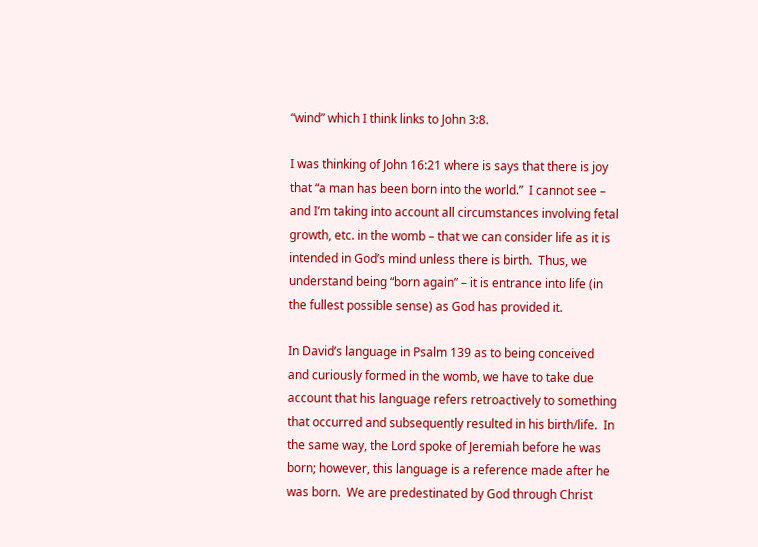“wind” which I think links to John 3:8.

I was thinking of John 16:21 where is says that there is joy that “a man has been born into the world.”  I cannot see – and I’m taking into account all circumstances involving fetal growth, etc. in the womb – that we can consider life as it is intended in God’s mind unless there is birth.  Thus, we understand being “born again” – it is entrance into life (in the fullest possible sense) as God has provided it.

In David’s language in Psalm 139 as to being conceived and curiously formed in the womb, we have to take due account that his language refers retroactively to something that occurred and subsequently resulted in his birth/life.  In the same way, the Lord spoke of Jeremiah before he was born; however, this language is a reference made after he was born.  We are predestinated by God through Christ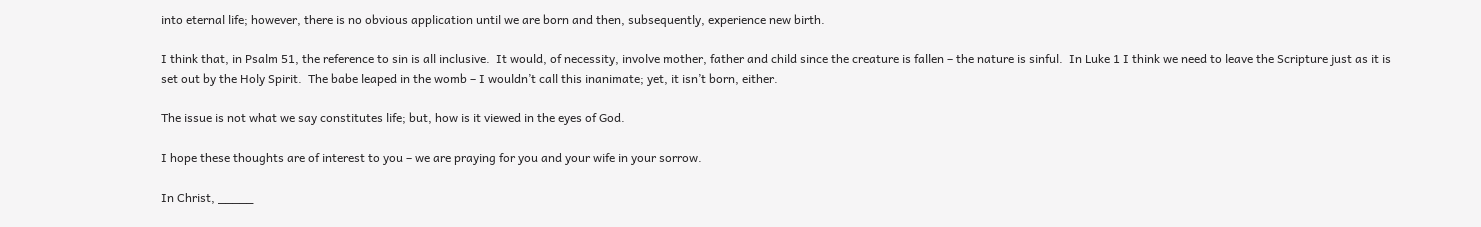into eternal life; however, there is no obvious application until we are born and then, subsequently, experience new birth.

I think that, in Psalm 51, the reference to sin is all inclusive.  It would, of necessity, involve mother, father and child since the creature is fallen – the nature is sinful.  In Luke 1 I think we need to leave the Scripture just as it is set out by the Holy Spirit.  The babe leaped in the womb – I wouldn’t call this inanimate; yet, it isn’t born, either.

The issue is not what we say constitutes life; but, how is it viewed in the eyes of God.

I hope these thoughts are of interest to you – we are praying for you and your wife in your sorrow.

In Christ, _____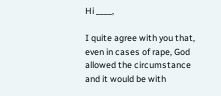Hi ____,

I quite agree with you that, even in cases of rape, God allowed the circumstance and it would be with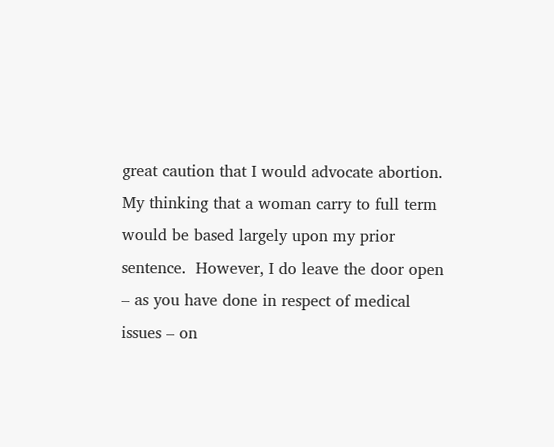great caution that I would advocate abortion.  My thinking that a woman carry to full term would be based largely upon my prior sentence.  However, I do leave the door open – as you have done in respect of medical issues – on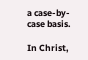a case-by-case basis.

In Christ,